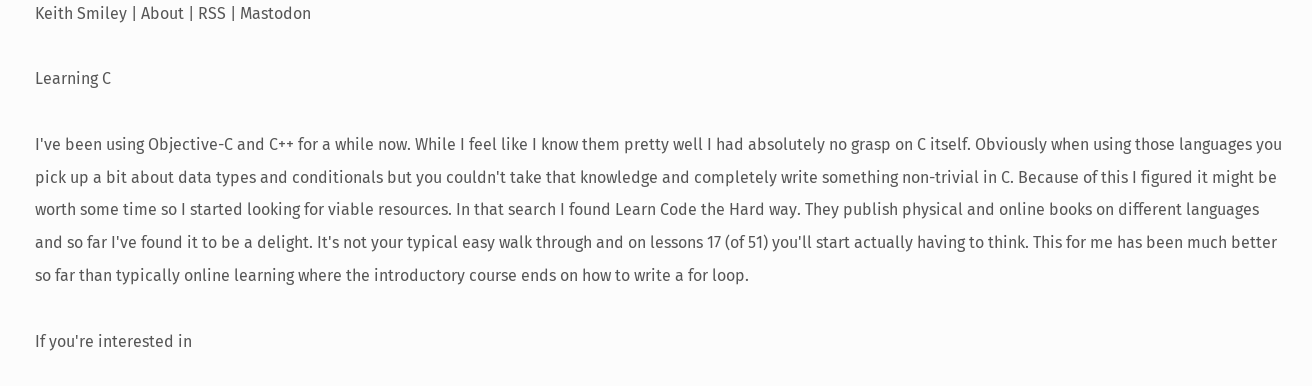Keith Smiley | About | RSS | Mastodon

Learning C

I've been using Objective-C and C++ for a while now. While I feel like I know them pretty well I had absolutely no grasp on C itself. Obviously when using those languages you pick up a bit about data types and conditionals but you couldn't take that knowledge and completely write something non-trivial in C. Because of this I figured it might be worth some time so I started looking for viable resources. In that search I found Learn Code the Hard way. They publish physical and online books on different languages and so far I've found it to be a delight. It's not your typical easy walk through and on lessons 17 (of 51) you'll start actually having to think. This for me has been much better so far than typically online learning where the introductory course ends on how to write a for loop.

If you're interested in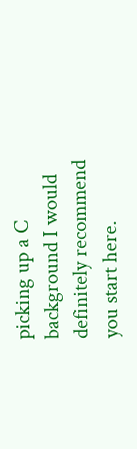picking up a C background I would definitely recommend you start here.